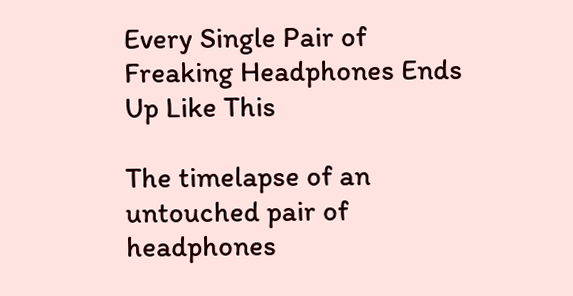Every Single Pair of Freaking Headphones Ends Up Like This

The timelapse of an untouched pair of headphones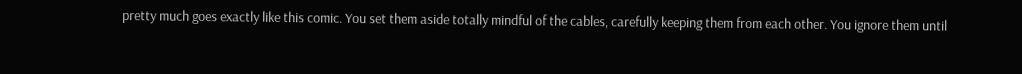pretty much goes exactly like this comic. You set them aside totally mindful of the cables, carefully keeping them from each other. You ignore them until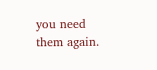you need them again.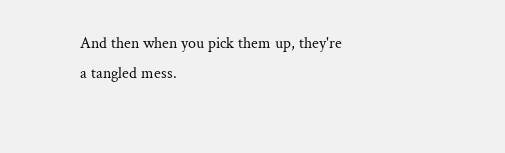And then when you pick them up, they're a tangled mess.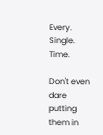Every. Single. Time.

Don't even dare putting them in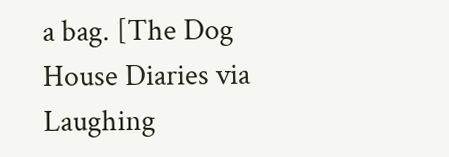a bag. [The Dog House Diaries via Laughing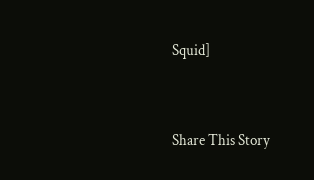Squid]


Share This Story